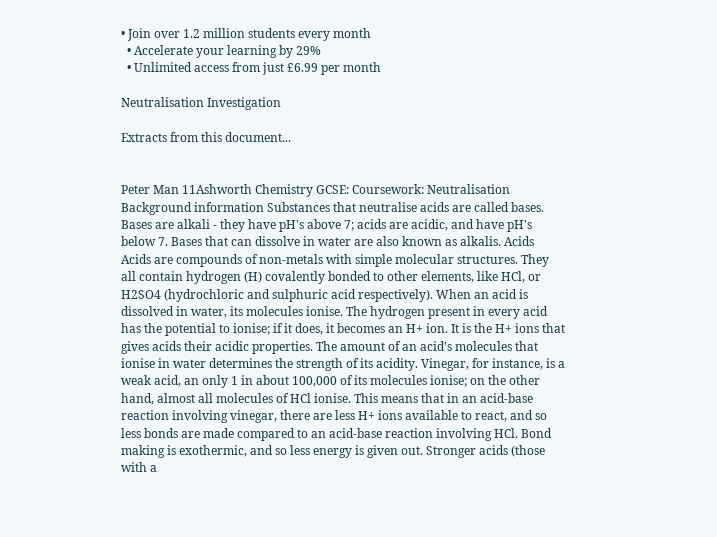• Join over 1.2 million students every month
  • Accelerate your learning by 29%
  • Unlimited access from just £6.99 per month

Neutralisation Investigation

Extracts from this document...


Peter Man 11Ashworth Chemistry GCSE: Coursework: Neutralisation Background information Substances that neutralise acids are called bases. Bases are alkali - they have pH's above 7; acids are acidic, and have pH's below 7. Bases that can dissolve in water are also known as alkalis. Acids Acids are compounds of non-metals with simple molecular structures. They all contain hydrogen (H) covalently bonded to other elements, like HCl, or H2SO4 (hydrochloric and sulphuric acid respectively). When an acid is dissolved in water, its molecules ionise. The hydrogen present in every acid has the potential to ionise; if it does, it becomes an H+ ion. It is the H+ ions that gives acids their acidic properties. The amount of an acid's molecules that ionise in water determines the strength of its acidity. Vinegar, for instance, is a weak acid, an only 1 in about 100,000 of its molecules ionise; on the other hand, almost all molecules of HCl ionise. This means that in an acid-base reaction involving vinegar, there are less H+ ions available to react, and so less bonds are made compared to an acid-base reaction involving HCl. Bond making is exothermic, and so less energy is given out. Stronger acids (those with a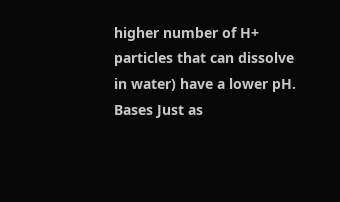higher number of H+ particles that can dissolve in water) have a lower pH. Bases Just as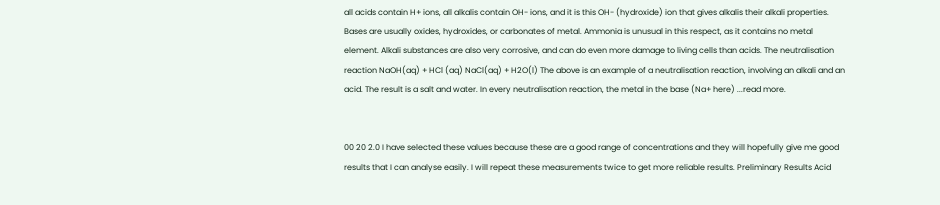all acids contain H+ ions, all alkalis contain OH- ions, and it is this OH- (hydroxide) ion that gives alkalis their alkali properties. Bases are usually oxides, hydroxides, or carbonates of metal. Ammonia is unusual in this respect, as it contains no metal element. Alkali substances are also very corrosive, and can do even more damage to living cells than acids. The neutralisation reaction NaOH(aq) + HCl (aq) NaCl(aq) + H2O(l) The above is an example of a neutralisation reaction, involving an alkali and an acid. The result is a salt and water. In every neutralisation reaction, the metal in the base (Na+ here) ...read more.


00 20 2.0 I have selected these values because these are a good range of concentrations and they will hopefully give me good results that I can analyse easily. I will repeat these measurements twice to get more reliable results. Preliminary Results Acid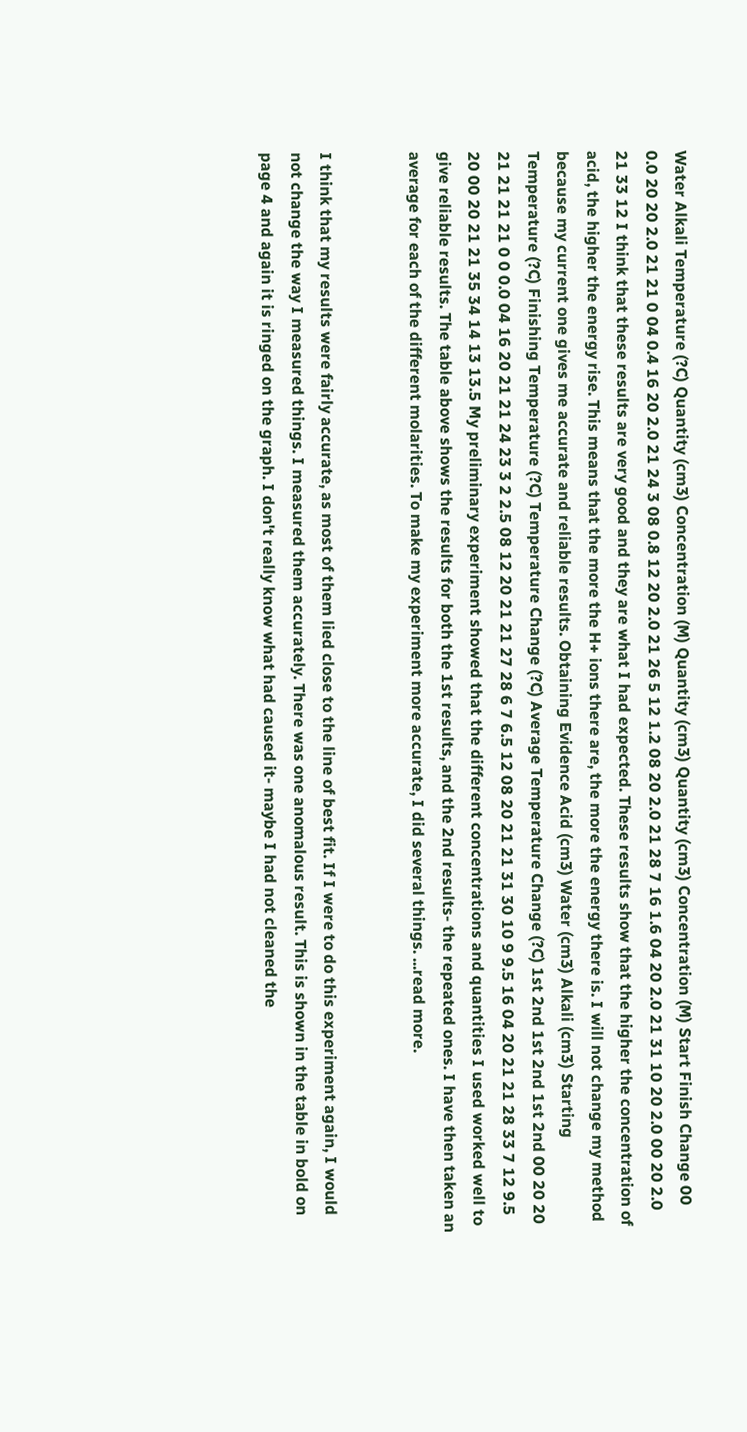Water Alkali Temperature (?C) Quantity (cm3) Concentration (M) Quantity (cm3) Quantity (cm3) Concentration (M) Start Finish Change 00 0.0 20 20 2.0 21 21 0 04 0.4 16 20 2.0 21 24 3 08 0.8 12 20 2.0 21 26 5 12 1.2 08 20 2.0 21 28 7 16 1.6 04 20 2.0 21 31 10 20 2.0 00 20 2.0 21 33 12 I think that these results are very good and they are what I had expected. These results show that the higher the concentration of acid, the higher the energy rise. This means that the more the H+ ions there are, the more the energy there is. I will not change my method because my current one gives me accurate and reliable results. Obtaining Evidence Acid (cm3) Water (cm3) Alkali (cm3) Starting Temperature (?C) Finishing Temperature (?C) Temperature Change (?C) Average Temperature Change (?C) 1st 2nd 1st 2nd 1st 2nd 00 20 20 21 21 21 21 0 0 0.0 04 16 20 21 21 24 23 3 2 2.5 08 12 20 21 21 27 28 6 7 6.5 12 08 20 21 21 31 30 10 9 9.5 16 04 20 21 21 28 33 7 12 9.5 20 00 20 21 21 35 34 14 13 13.5 My preliminary experiment showed that the different concentrations and quantities I used worked well to give reliable results. The table above shows the results for both the 1st results, and the 2nd results- the repeated ones. I have then taken an average for each of the different molarities. To make my experiment more accurate, I did several things. ...read more.


I think that my results were fairly accurate, as most of them lied close to the line of best fit. If I were to do this experiment again, I would not change the way I measured things. I measured them accurately. There was one anomalous result. This is shown in the table in bold on page 4 and again it is ringed on the graph. I don't really know what had caused it- maybe I had not cleaned the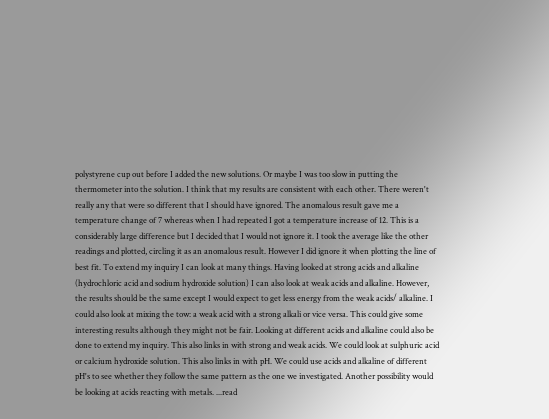polystyrene cup out before I added the new solutions. Or maybe I was too slow in putting the thermometer into the solution. I think that my results are consistent with each other. There weren't really any that were so different that I should have ignored. The anomalous result gave me a temperature change of 7 whereas when I had repeated I got a temperature increase of 12. This is a considerably large difference but I decided that I would not ignore it. I took the average like the other readings and plotted, circling it as an anomalous result. However I did ignore it when plotting the line of best fit. To extend my inquiry I can look at many things. Having looked at strong acids and alkaline (hydrochloric acid and sodium hydroxide solution) I can also look at weak acids and alkaline. However, the results should be the same except I would expect to get less energy from the weak acids/ alkaline. I could also look at mixing the tow: a weak acid with a strong alkali or vice versa. This could give some interesting results although they might not be fair. Looking at different acids and alkaline could also be done to extend my inquiry. This also links in with strong and weak acids. We could look at sulphuric acid or calcium hydroxide solution. This also links in with pH. We could use acids and alkaline of different pH's to see whether they follow the same pattern as the one we investigated. Another possibility would be looking at acids reacting with metals. ...read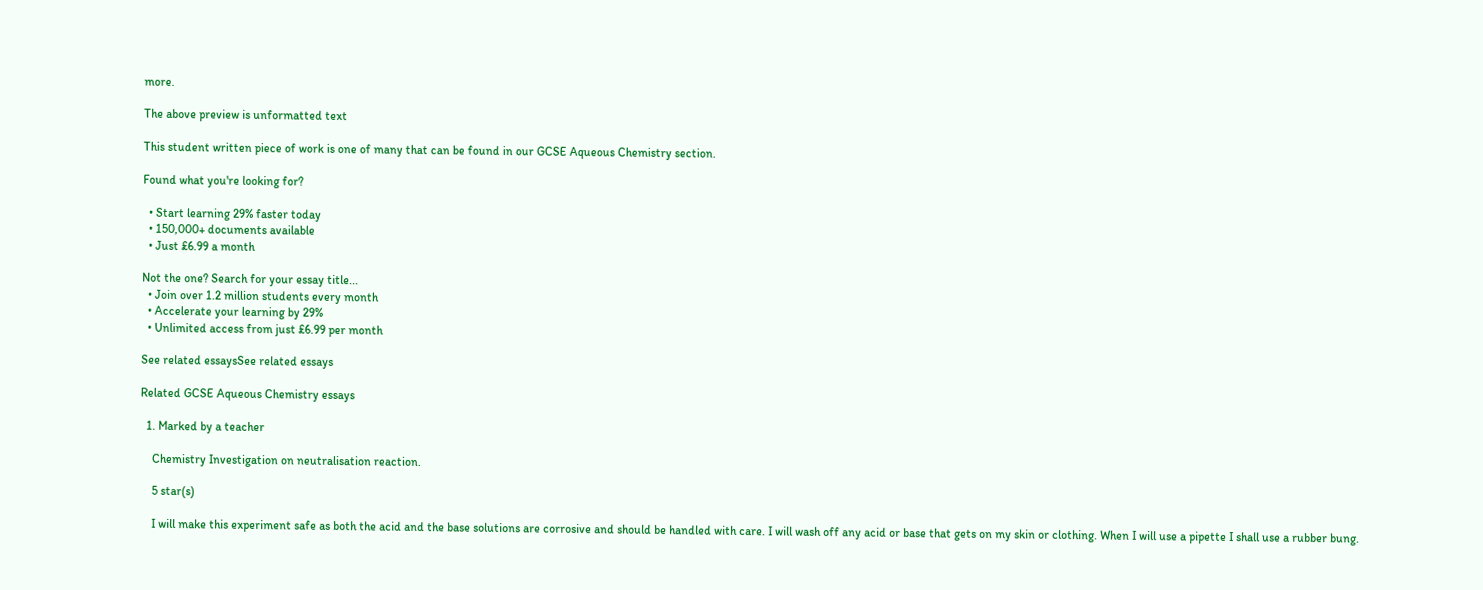more.

The above preview is unformatted text

This student written piece of work is one of many that can be found in our GCSE Aqueous Chemistry section.

Found what you're looking for?

  • Start learning 29% faster today
  • 150,000+ documents available
  • Just £6.99 a month

Not the one? Search for your essay title...
  • Join over 1.2 million students every month
  • Accelerate your learning by 29%
  • Unlimited access from just £6.99 per month

See related essaysSee related essays

Related GCSE Aqueous Chemistry essays

  1. Marked by a teacher

    Chemistry Investigation on neutralisation reaction.

    5 star(s)

    I will make this experiment safe as both the acid and the base solutions are corrosive and should be handled with care. I will wash off any acid or base that gets on my skin or clothing. When I will use a pipette I shall use a rubber bung.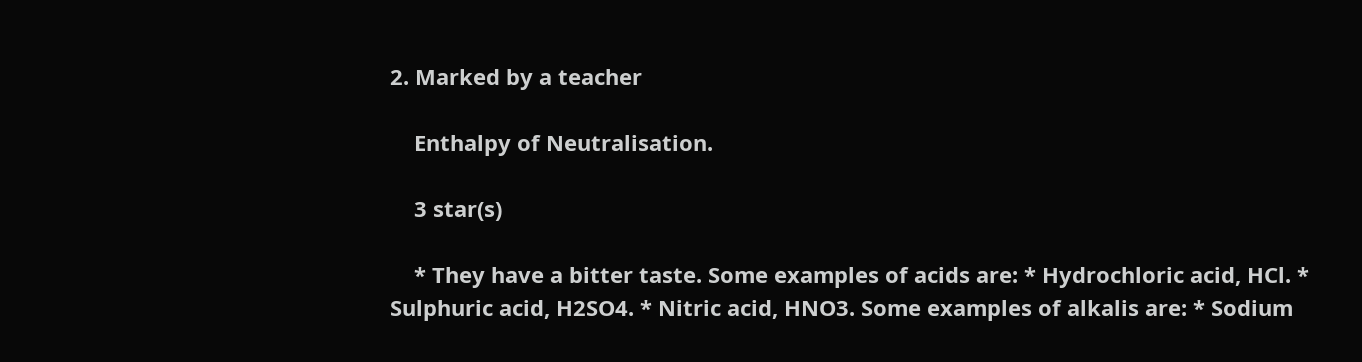2. Marked by a teacher

    Enthalpy of Neutralisation.

    3 star(s)

    * They have a bitter taste. Some examples of acids are: * Hydrochloric acid, HCl. * Sulphuric acid, H2SO4. * Nitric acid, HNO3. Some examples of alkalis are: * Sodium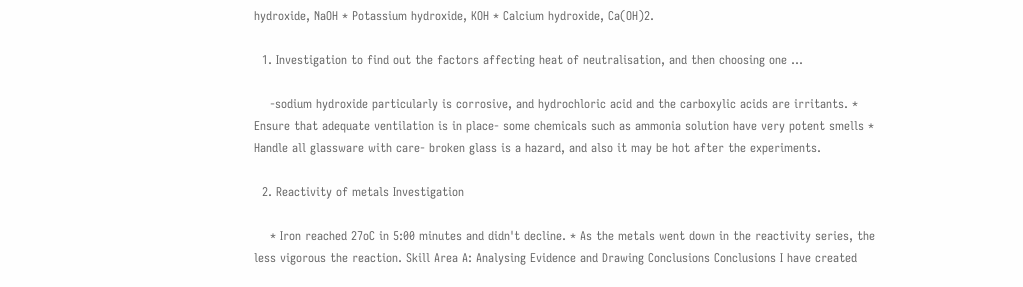hydroxide, NaOH * Potassium hydroxide, KOH * Calcium hydroxide, Ca(OH)2.

  1. Investigation to find out the factors affecting heat of neutralisation, and then choosing one ...

    -sodium hydroxide particularly is corrosive, and hydrochloric acid and the carboxylic acids are irritants. * Ensure that adequate ventilation is in place- some chemicals such as ammonia solution have very potent smells * Handle all glassware with care- broken glass is a hazard, and also it may be hot after the experiments.

  2. Reactivity of metals Investigation

    * Iron reached 27oC in 5:00 minutes and didn't decline. * As the metals went down in the reactivity series, the less vigorous the reaction. Skill Area A: Analysing Evidence and Drawing Conclusions Conclusions I have created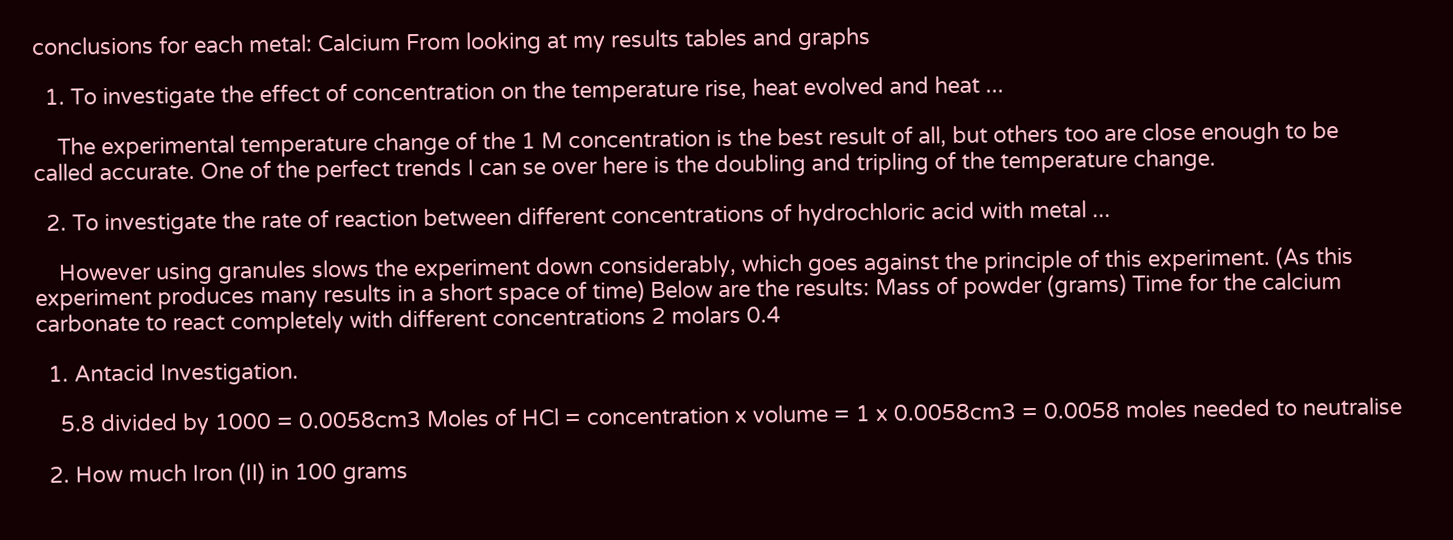conclusions for each metal: Calcium From looking at my results tables and graphs

  1. To investigate the effect of concentration on the temperature rise, heat evolved and heat ...

    The experimental temperature change of the 1 M concentration is the best result of all, but others too are close enough to be called accurate. One of the perfect trends I can se over here is the doubling and tripling of the temperature change.

  2. To investigate the rate of reaction between different concentrations of hydrochloric acid with metal ...

    However using granules slows the experiment down considerably, which goes against the principle of this experiment. (As this experiment produces many results in a short space of time) Below are the results: Mass of powder (grams) Time for the calcium carbonate to react completely with different concentrations 2 molars 0.4

  1. Antacid Investigation.

    5.8 divided by 1000 = 0.0058cm3 Moles of HCl = concentration x volume = 1 x 0.0058cm3 = 0.0058 moles needed to neutralise

  2. How much Iron (II) in 100 grams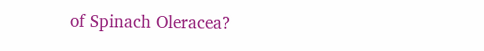of Spinach Oleracea?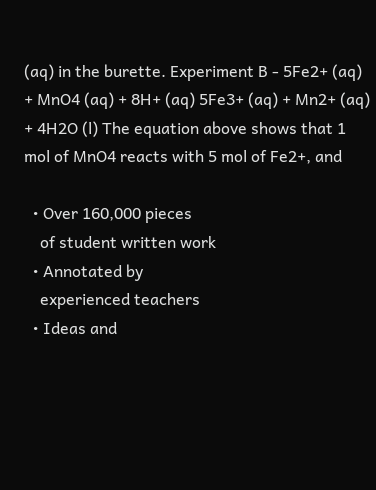(aq) in the burette. Experiment B - 5Fe2+ (aq) + MnO4 (aq) + 8H+ (aq) 5Fe3+ (aq) + Mn2+ (aq) + 4H2O (l) The equation above shows that 1 mol of MnO4 reacts with 5 mol of Fe2+, and

  • Over 160,000 pieces
    of student written work
  • Annotated by
    experienced teachers
  • Ideas and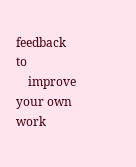feedback to
    improve your own work